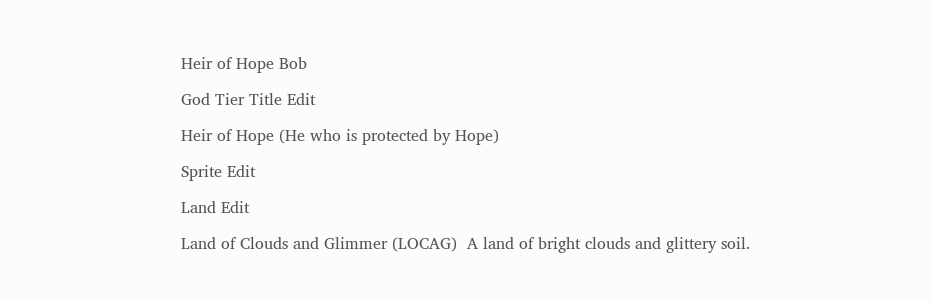Heir of Hope Bob

God Tier Title Edit

Heir of Hope (He who is protected by Hope)

Sprite Edit

Land Edit

Land of Clouds and Glimmer (LOCAG)  A land of bright clouds and glittery soil.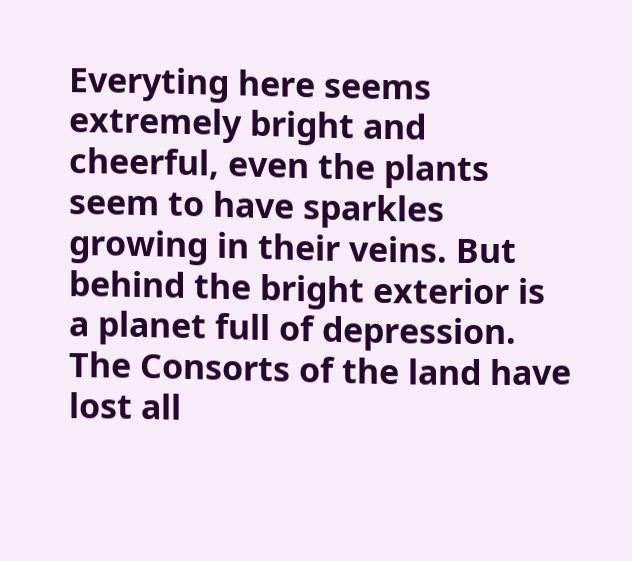Everyting here seems extremely bright and cheerful, even the plants seem to have sparkles growing in their veins. But behind the bright exterior is a planet full of depression. The Consorts of the land have lost all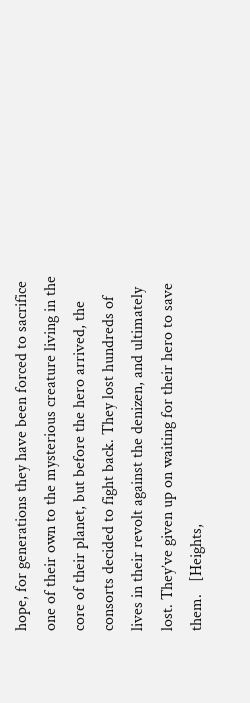hope, for generations they have been forced to sacrifice one of their own to the mysterious creature living in the core of their planet, but before the hero arrived, the consorts decided to fight back. They lost hundreds of lives in their revolt against the denizen, and ultimately lost. They’ve given up on waiting for their hero to save them.   [Heights,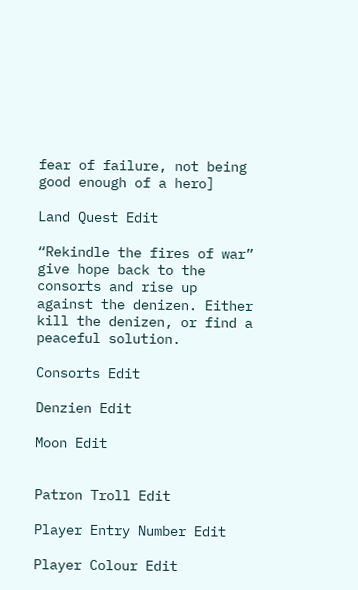fear of failure, not being good enough of a hero]

Land Quest Edit

“Rekindle the fires of war”   give hope back to the consorts and rise up against the denizen. Either kill the denizen, or find a peaceful solution.

Consorts Edit

Denzien Edit

Moon Edit


Patron Troll Edit

Player Entry Number Edit

Player Colour Edit